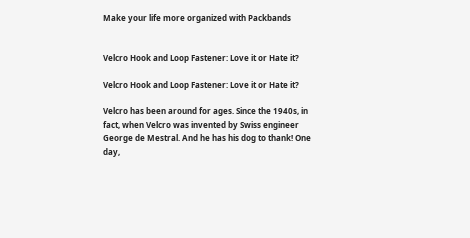Make your life more organized with Packbands


Velcro Hook and Loop Fastener: Love it or Hate it?

Velcro Hook and Loop Fastener: Love it or Hate it?

Velcro has been around for ages. Since the 1940s, in fact, when Velcro was invented by Swiss engineer George de Mestral. And he has his dog to thank! One day,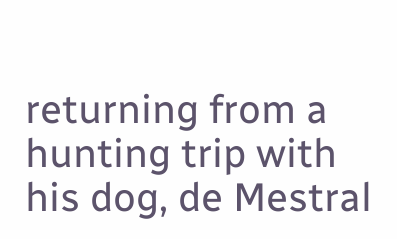returning from a hunting trip with his dog, de Mestral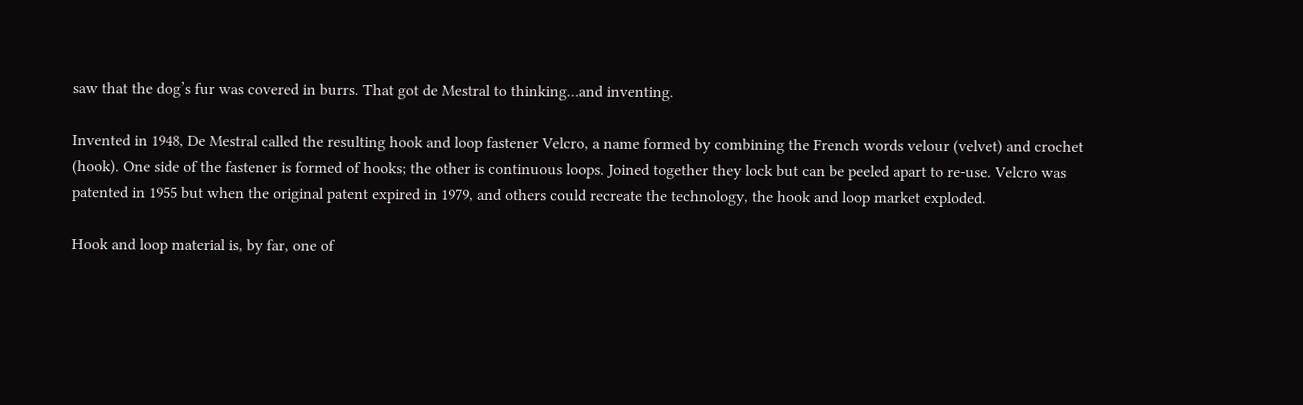saw that the dog’s fur was covered in burrs. That got de Mestral to thinking…and inventing.

Invented in 1948, De Mestral called the resulting hook and loop fastener Velcro, a name formed by combining the French words velour (velvet) and crochet (hook). One side of the fastener is formed of hooks; the other is continuous loops. Joined together they lock but can be peeled apart to re-use. Velcro was patented in 1955 but when the original patent expired in 1979, and others could recreate the technology, the hook and loop market exploded.

Hook and loop material is, by far, one of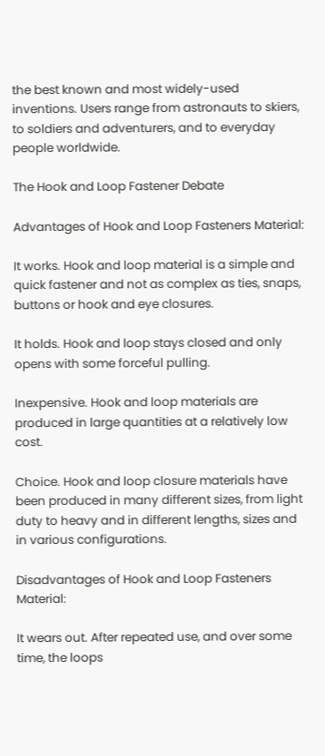the best known and most widely-used inventions. Users range from astronauts to skiers, to soldiers and adventurers, and to everyday people worldwide.

The Hook and Loop Fastener Debate

Advantages of Hook and Loop Fasteners Material:

It works. Hook and loop material is a simple and quick fastener and not as complex as ties, snaps, buttons or hook and eye closures.

It holds. Hook and loop stays closed and only opens with some forceful pulling.

Inexpensive. Hook and loop materials are produced in large quantities at a relatively low cost.

Choice. Hook and loop closure materials have been produced in many different sizes, from light duty to heavy and in different lengths, sizes and in various configurations.

Disadvantages of Hook and Loop Fasteners Material:

It wears out. After repeated use, and over some time, the loops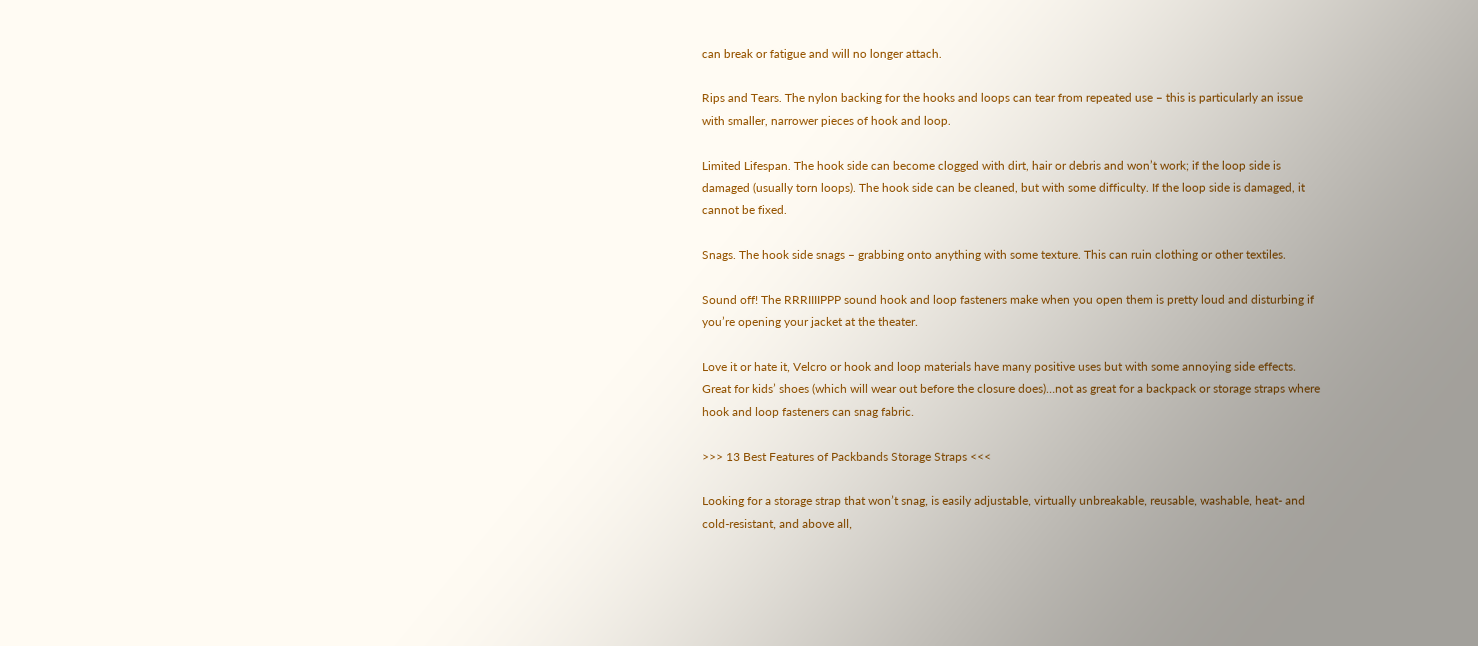can break or fatigue and will no longer attach.

Rips and Tears. The nylon backing for the hooks and loops can tear from repeated use – this is particularly an issue with smaller, narrower pieces of hook and loop.

Limited Lifespan. The hook side can become clogged with dirt, hair or debris and won’t work; if the loop side is damaged (usually torn loops). The hook side can be cleaned, but with some difficulty. If the loop side is damaged, it cannot be fixed.

Snags. The hook side snags – grabbing onto anything with some texture. This can ruin clothing or other textiles.

Sound off! The RRRIIIIPPP sound hook and loop fasteners make when you open them is pretty loud and disturbing if you’re opening your jacket at the theater.

Love it or hate it, Velcro or hook and loop materials have many positive uses but with some annoying side effects. Great for kids’ shoes (which will wear out before the closure does)…not as great for a backpack or storage straps where hook and loop fasteners can snag fabric.

>>> 13 Best Features of Packbands Storage Straps <<<

Looking for a storage strap that won’t snag, is easily adjustable, virtually unbreakable, reusable, washable, heat- and cold-resistant, and above all,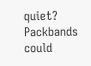quiet? Packbands could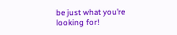be just what you’re looking for!